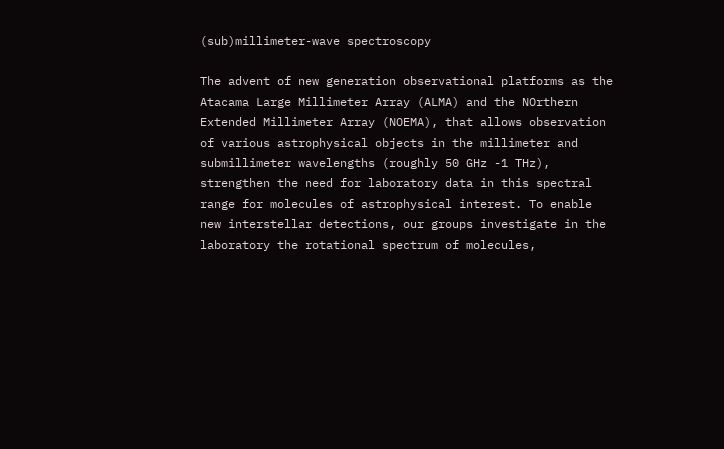(sub)millimeter-wave spectroscopy

The advent of new generation observational platforms as the Atacama Large Millimeter Array (ALMA) and the NOrthern Extended Millimeter Array (NOEMA), that allows observation of various astrophysical objects in the millimeter and submillimeter wavelengths (roughly 50 GHz -1 THz), strengthen the need for laboratory data in this spectral range for molecules of astrophysical interest. To enable new interstellar detections, our groups investigate in the laboratory the rotational spectrum of molecules,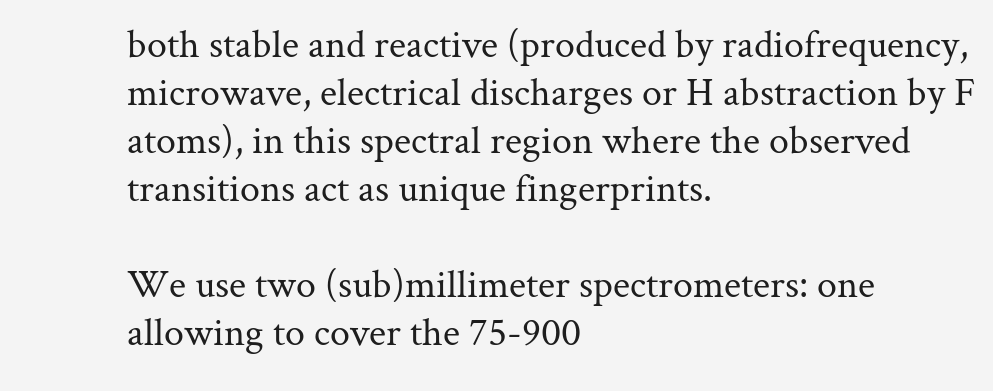both stable and reactive (produced by radiofrequency, microwave, electrical discharges or H abstraction by F atoms), in this spectral region where the observed transitions act as unique fingerprints.

We use two (sub)millimeter spectrometers: one allowing to cover the 75-900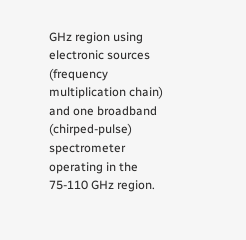GHz region using electronic sources (frequency multiplication chain) and one broadband (chirped-pulse) spectrometer operating in the 75-110 GHz region.